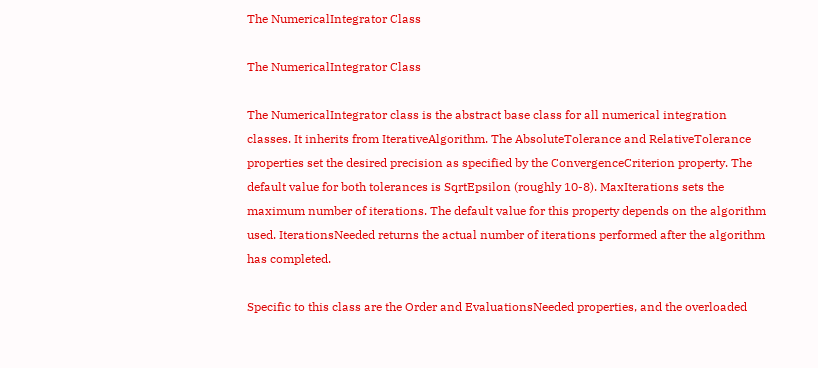The NumericalIntegrator Class

The NumericalIntegrator Class

The NumericalIntegrator class is the abstract base class for all numerical integration classes. It inherits from IterativeAlgorithm. The AbsoluteTolerance and RelativeTolerance properties set the desired precision as specified by the ConvergenceCriterion property. The default value for both tolerances is SqrtEpsilon (roughly 10-8). MaxIterations sets the maximum number of iterations. The default value for this property depends on the algorithm used. IterationsNeeded returns the actual number of iterations performed after the algorithm has completed.

Specific to this class are the Order and EvaluationsNeeded properties, and the overloaded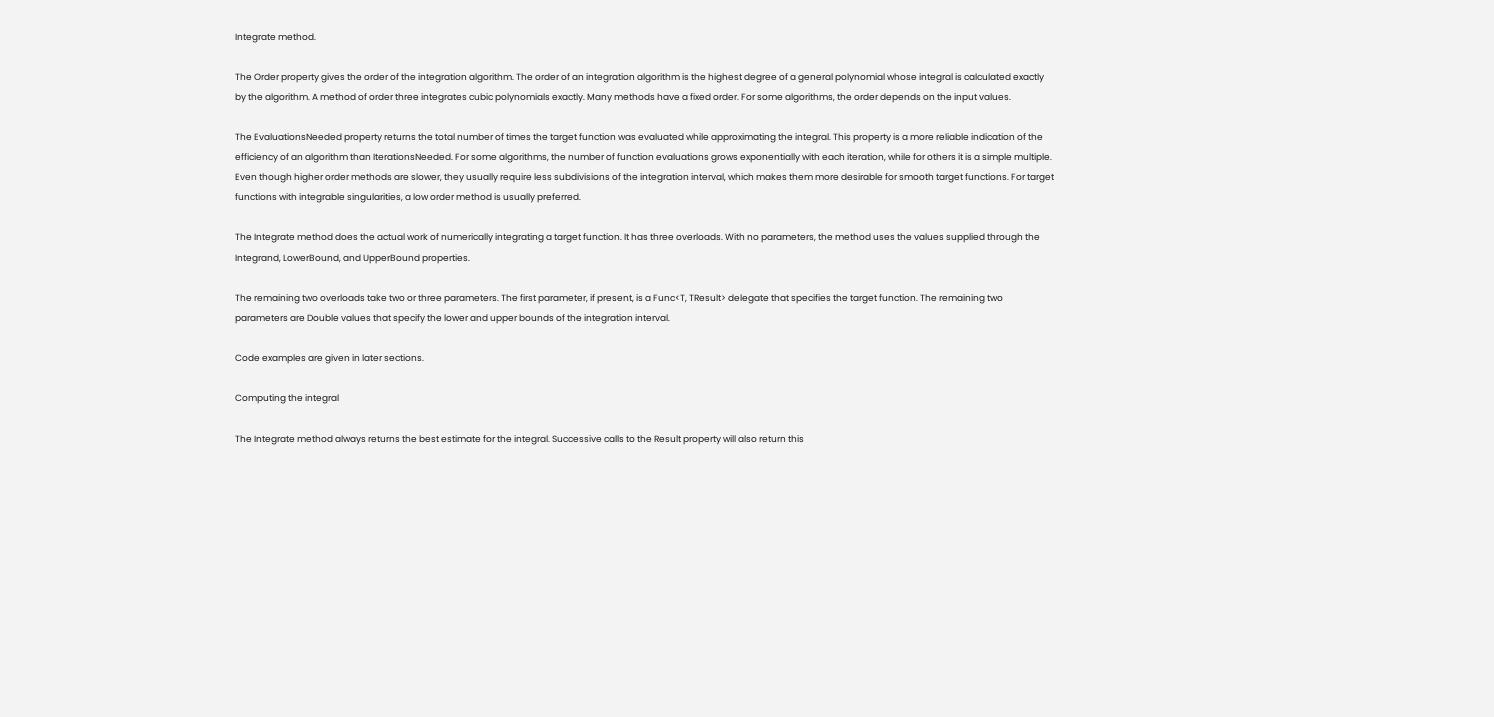Integrate method.

The Order property gives the order of the integration algorithm. The order of an integration algorithm is the highest degree of a general polynomial whose integral is calculated exactly by the algorithm. A method of order three integrates cubic polynomials exactly. Many methods have a fixed order. For some algorithms, the order depends on the input values.

The EvaluationsNeeded property returns the total number of times the target function was evaluated while approximating the integral. This property is a more reliable indication of the efficiency of an algorithm than IterationsNeeded. For some algorithms, the number of function evaluations grows exponentially with each iteration, while for others it is a simple multiple. Even though higher order methods are slower, they usually require less subdivisions of the integration interval, which makes them more desirable for smooth target functions. For target functions with integrable singularities, a low order method is usually preferred.

The Integrate method does the actual work of numerically integrating a target function. It has three overloads. With no parameters, the method uses the values supplied through the Integrand, LowerBound, and UpperBound properties.

The remaining two overloads take two or three parameters. The first parameter, if present, is a Func<T, TResult> delegate that specifies the target function. The remaining two parameters are Double values that specify the lower and upper bounds of the integration interval.

Code examples are given in later sections.

Computing the integral

The Integrate method always returns the best estimate for the integral. Successive calls to the Result property will also return this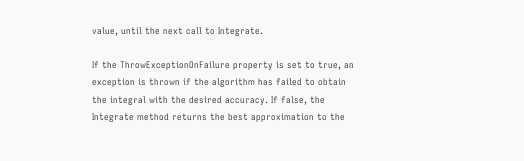value, until the next call to Integrate.

If the ThrowExceptionOnFailure property is set to true, an exception is thrown if the algorithm has failed to obtain the integral with the desired accuracy. If false, the Integrate method returns the best approximation to the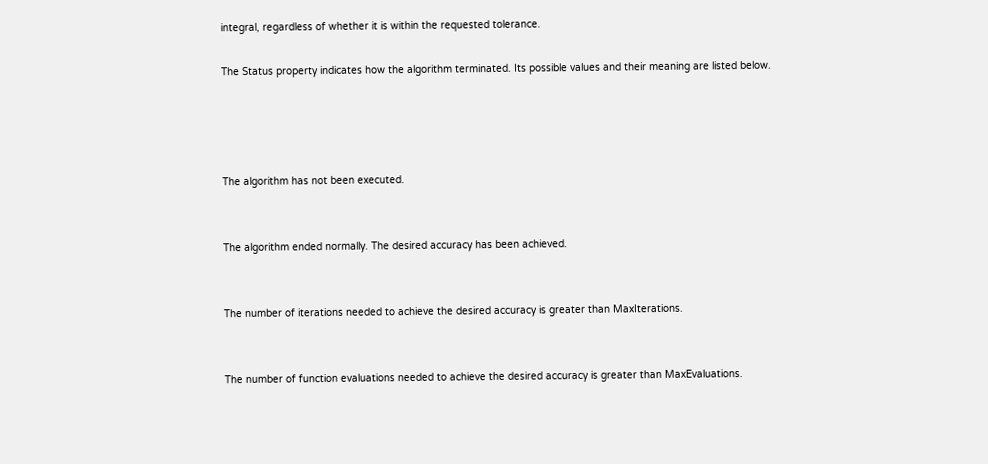integral, regardless of whether it is within the requested tolerance.

The Status property indicates how the algorithm terminated. Its possible values and their meaning are listed below.




The algorithm has not been executed.


The algorithm ended normally. The desired accuracy has been achieved.


The number of iterations needed to achieve the desired accuracy is greater than MaxIterations.


The number of function evaluations needed to achieve the desired accuracy is greater than MaxEvaluations.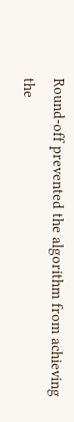Round-off prevented the algorithm from achieving the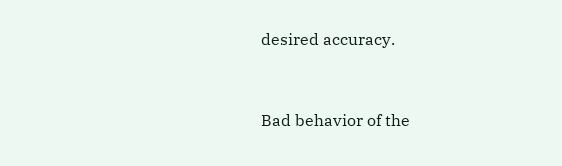desired accuracy.


Bad behavior of the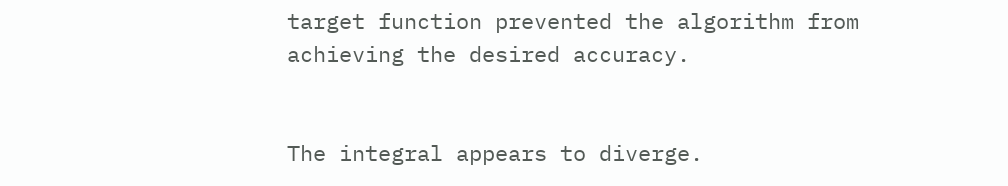target function prevented the algorithm from achieving the desired accuracy.


The integral appears to diverge.